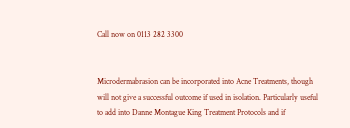Call now on 0113 282 3300


Microdermabrasion can be incorporated into Acne Treatments, though will not give a successful outcome if used in isolation. Particularly useful to add into Danne Montague King Treatment Protocols and if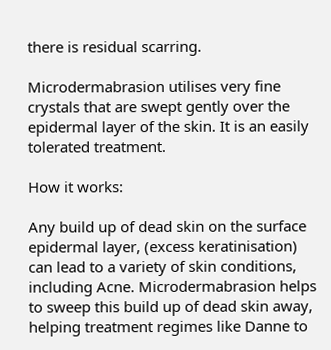there is residual scarring.

Microdermabrasion utilises very fine crystals that are swept gently over the epidermal layer of the skin. It is an easily tolerated treatment.

How it works:

Any build up of dead skin on the surface epidermal layer, (excess keratinisation) can lead to a variety of skin conditions, including Acne. Microdermabrasion helps to sweep this build up of dead skin away, helping treatment regimes like Danne to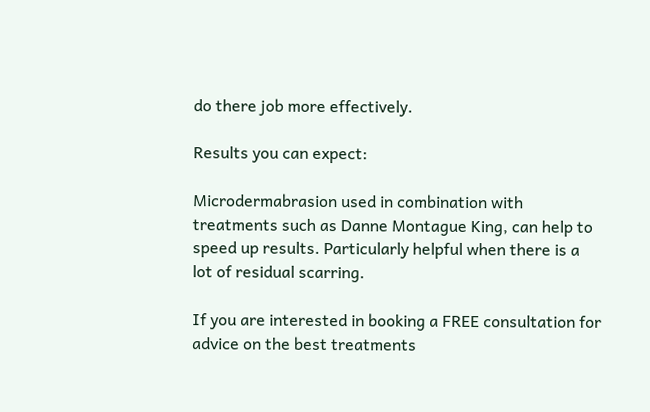do there job more effectively.

Results you can expect:

Microdermabrasion used in combination with treatments such as Danne Montague King, can help to speed up results. Particularly helpful when there is a lot of residual scarring.

If you are interested in booking a FREE consultation for advice on the best treatments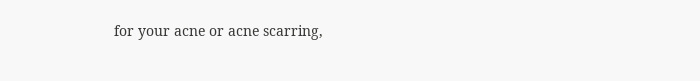for your acne or acne scarring,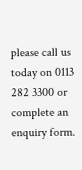please call us today on 0113 282 3300 or complete an enquiry form.